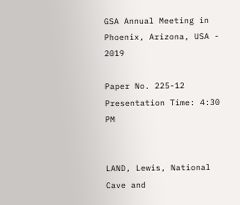GSA Annual Meeting in Phoenix, Arizona, USA - 2019

Paper No. 225-12
Presentation Time: 4:30 PM


LAND, Lewis, National Cave and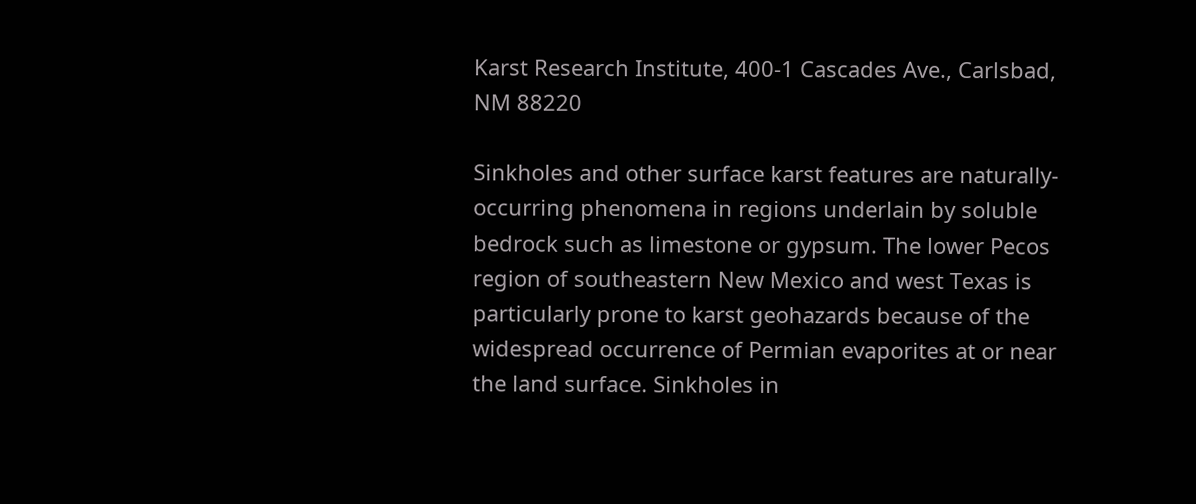Karst Research Institute, 400-1 Cascades Ave., Carlsbad, NM 88220

Sinkholes and other surface karst features are naturally-occurring phenomena in regions underlain by soluble bedrock such as limestone or gypsum. The lower Pecos region of southeastern New Mexico and west Texas is particularly prone to karst geohazards because of the widespread occurrence of Permian evaporites at or near the land surface. Sinkholes in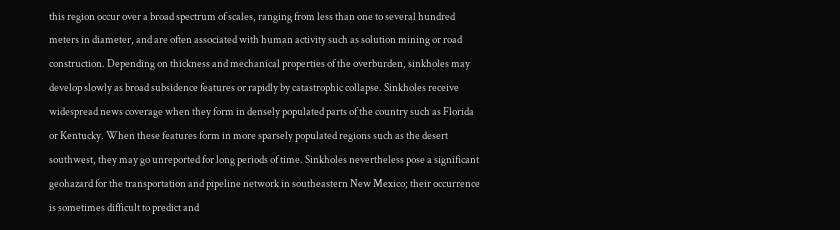this region occur over a broad spectrum of scales, ranging from less than one to several hundred meters in diameter, and are often associated with human activity such as solution mining or road construction. Depending on thickness and mechanical properties of the overburden, sinkholes may develop slowly as broad subsidence features or rapidly by catastrophic collapse. Sinkholes receive widespread news coverage when they form in densely populated parts of the country such as Florida or Kentucky. When these features form in more sparsely populated regions such as the desert southwest, they may go unreported for long periods of time. Sinkholes nevertheless pose a significant geohazard for the transportation and pipeline network in southeastern New Mexico; their occurrence is sometimes difficult to predict and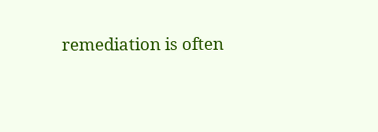remediation is often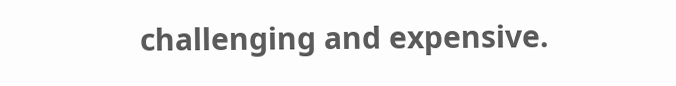challenging and expensive.